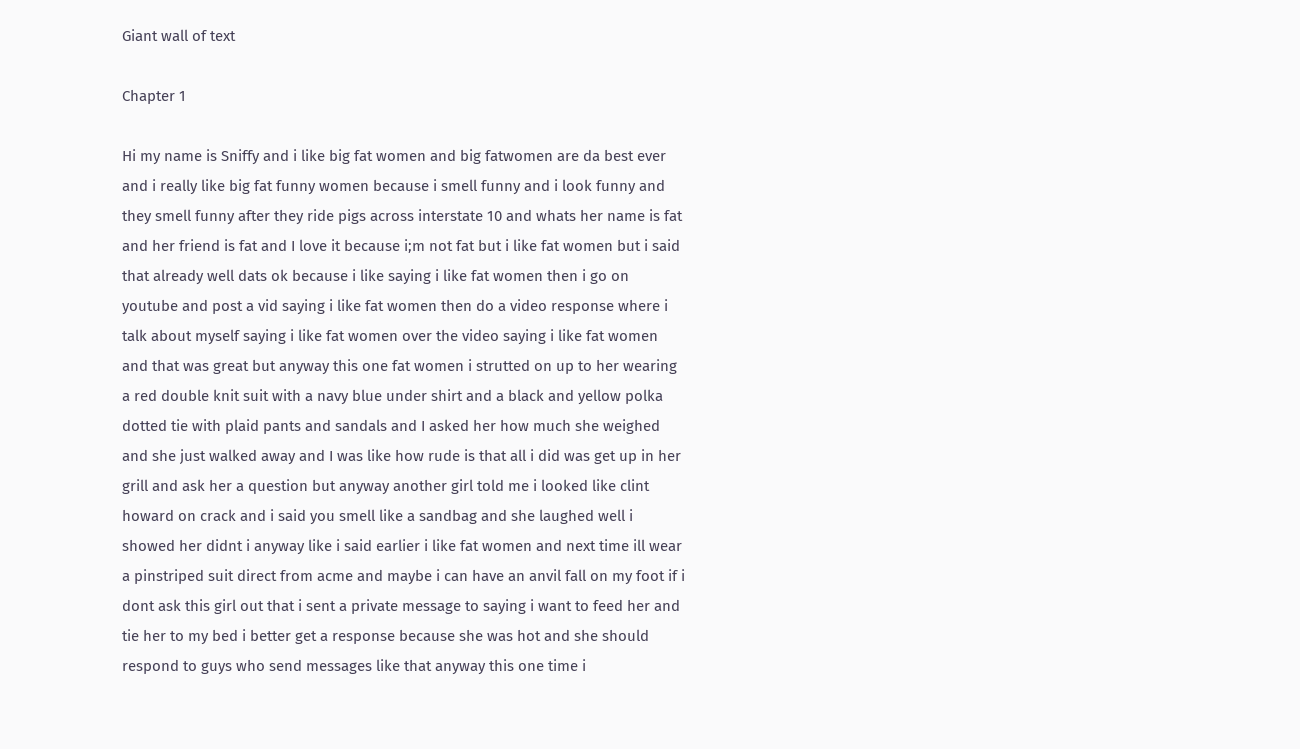Giant wall of text

Chapter 1

Hi my name is Sniffy and i like big fat women and big fatwomen are da best ever and i really like big fat funny women because i smell funny and i look funny and they smell funny after they ride pigs across interstate 10 and whats her name is fat and her friend is fat and I love it because i;m not fat but i like fat women but i said that already well dats ok because i like saying i like fat women then i go on youtube and post a vid saying i like fat women then do a video response where i talk about myself saying i like fat women over the video saying i like fat women and that was great but anyway this one fat women i strutted on up to her wearing a red double knit suit with a navy blue under shirt and a black and yellow polka dotted tie with plaid pants and sandals and I asked her how much she weighed and she just walked away and I was like how rude is that all i did was get up in her grill and ask her a question but anyway another girl told me i looked like clint howard on crack and i said you smell like a sandbag and she laughed well i showed her didnt i anyway like i said earlier i like fat women and next time ill wear a pinstriped suit direct from acme and maybe i can have an anvil fall on my foot if i dont ask this girl out that i sent a private message to saying i want to feed her and tie her to my bed i better get a response because she was hot and she should respond to guys who send messages like that anyway this one time i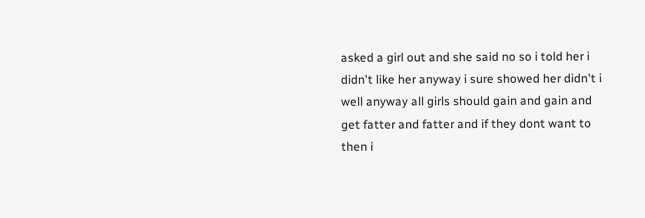asked a girl out and she said no so i told her i didn't like her anyway i sure showed her didn't i well anyway all girls should gain and gain and get fatter and fatter and if they dont want to then i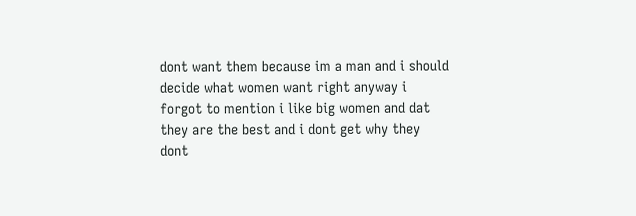dont want them because im a man and i should decide what women want right anyway i forgot to mention i like big women and dat they are the best and i dont get why they dont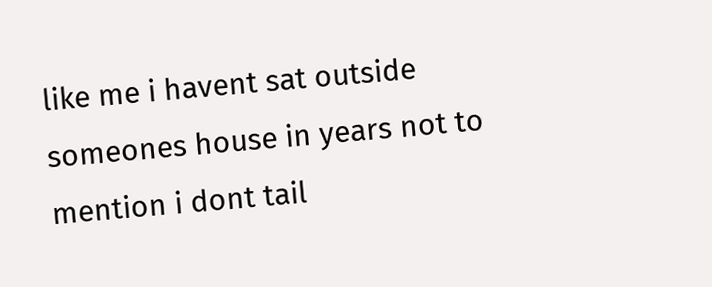like me i havent sat outside someones house in years not to mention i dont tail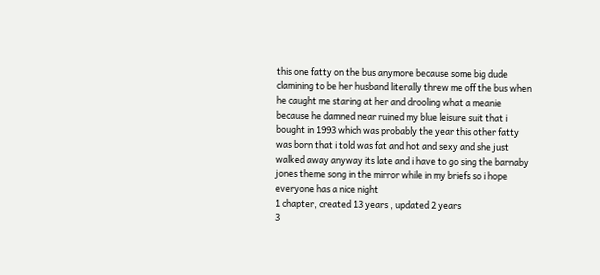this one fatty on the bus anymore because some big dude clamining to be her husband literally threw me off the bus when he caught me staring at her and drooling what a meanie because he damned near ruined my blue leisure suit that i bought in 1993 which was probably the year this other fatty was born that i told was fat and hot and sexy and she just walked away anyway its late and i have to go sing the barnaby jones theme song in the mirror while in my briefs so i hope everyone has a nice night
1 chapter, created 13 years , updated 2 years
3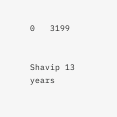0   3199


Shavip 13 years